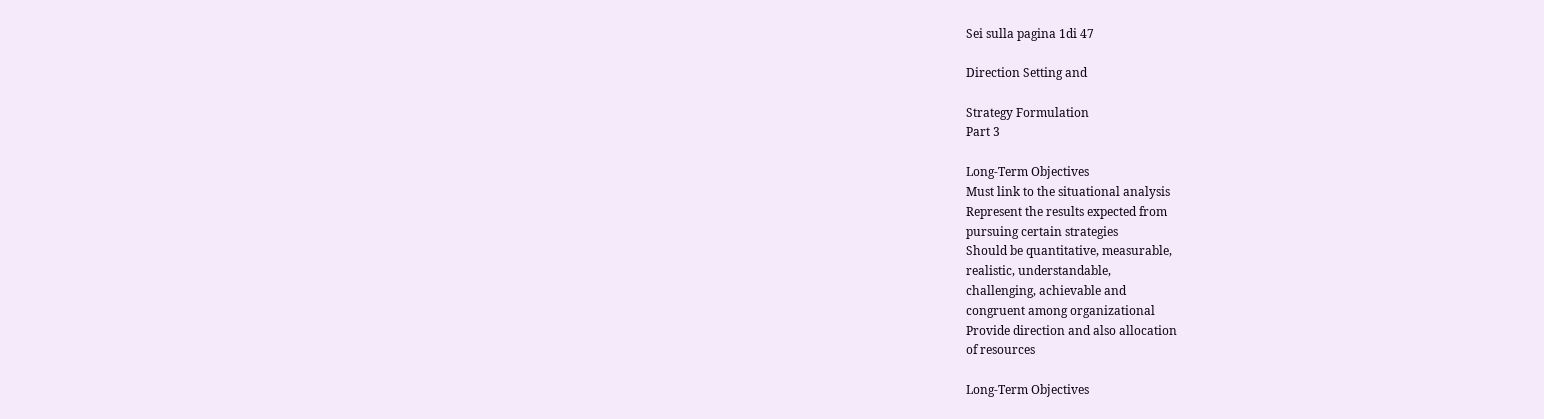Sei sulla pagina 1di 47

Direction Setting and

Strategy Formulation
Part 3

Long-Term Objectives
Must link to the situational analysis
Represent the results expected from
pursuing certain strategies
Should be quantitative, measurable,
realistic, understandable,
challenging, achievable and
congruent among organizational
Provide direction and also allocation
of resources

Long-Term Objectives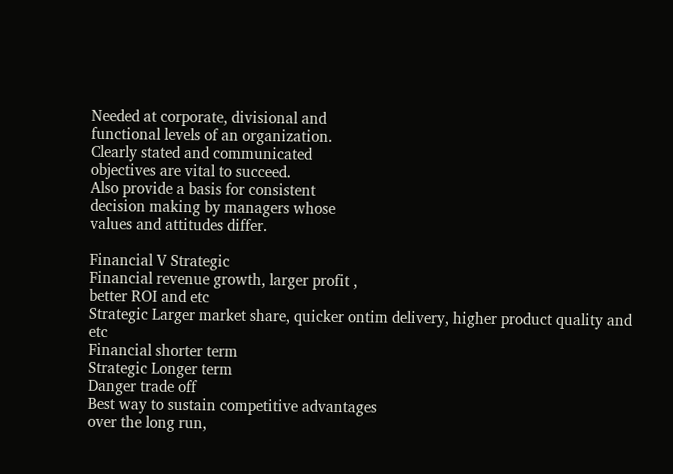Needed at corporate, divisional and
functional levels of an organization.
Clearly stated and communicated
objectives are vital to succeed.
Also provide a basis for consistent
decision making by managers whose
values and attitudes differ.

Financial V Strategic
Financial revenue growth, larger profit ,
better ROI and etc
Strategic Larger market share, quicker ontim delivery, higher product quality and etc
Financial shorter term
Strategic Longer term
Danger trade off
Best way to sustain competitive advantages
over the long run,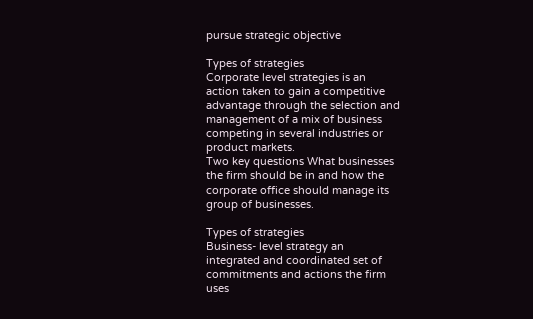pursue strategic objective

Types of strategies
Corporate level strategies is an
action taken to gain a competitive
advantage through the selection and
management of a mix of business
competing in several industries or
product markets.
Two key questions What businesses
the firm should be in and how the
corporate office should manage its
group of businesses.

Types of strategies
Business- level strategy an
integrated and coordinated set of
commitments and actions the firm
uses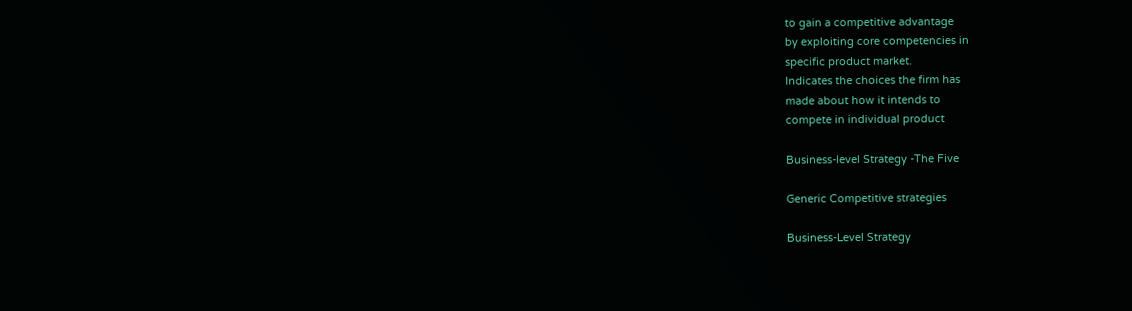to gain a competitive advantage
by exploiting core competencies in
specific product market.
Indicates the choices the firm has
made about how it intends to
compete in individual product

Business-level Strategy -The Five

Generic Competitive strategies

Business-Level Strategy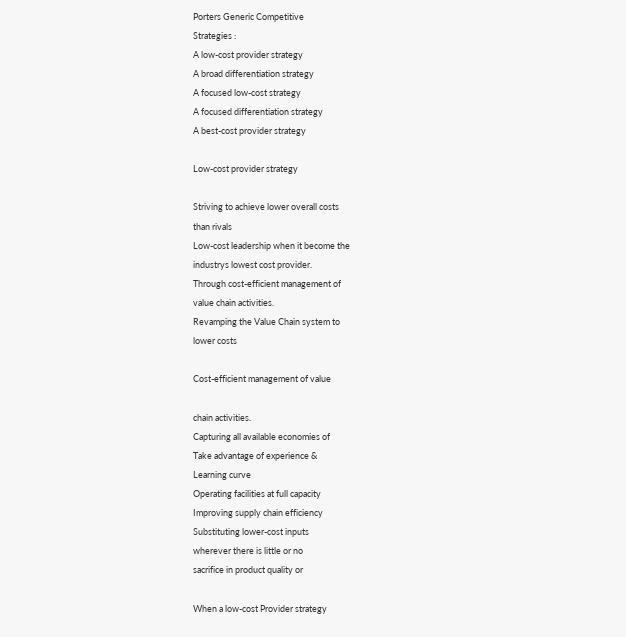Porters Generic Competitive
Strategies :
A low-cost provider strategy
A broad differentiation strategy
A focused low-cost strategy
A focused differentiation strategy
A best-cost provider strategy

Low-cost provider strategy

Striving to achieve lower overall costs
than rivals
Low-cost leadership when it become the
industrys lowest cost provider.
Through cost-efficient management of
value chain activities.
Revamping the Value Chain system to
lower costs

Cost-efficient management of value

chain activities.
Capturing all available economies of
Take advantage of experience &
Learning curve
Operating facilities at full capacity
Improving supply chain efficiency
Substituting lower-cost inputs
wherever there is little or no
sacrifice in product quality or

When a low-cost Provider strategy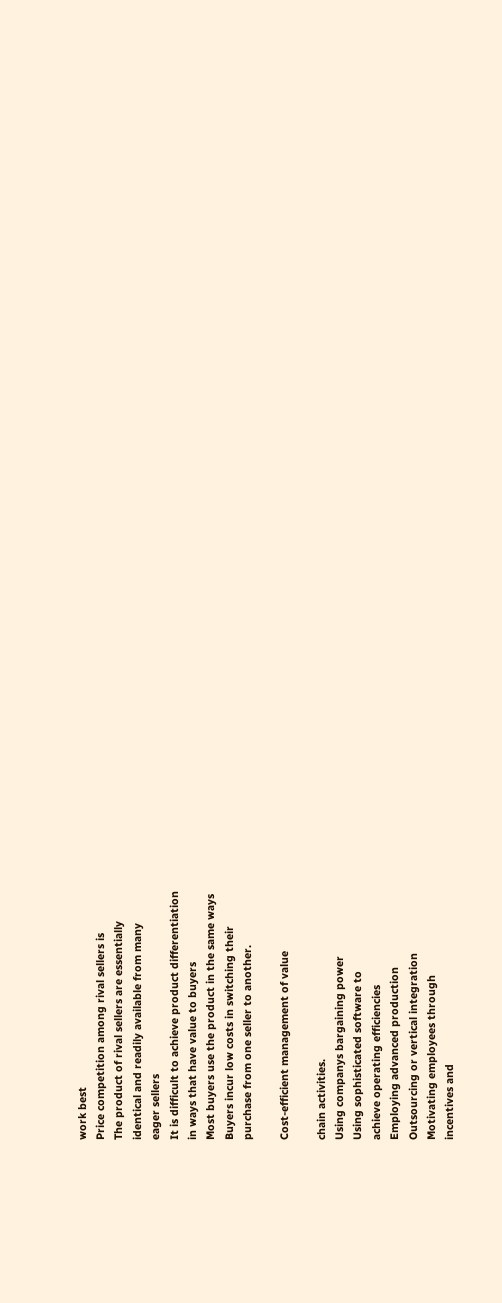work best
Price competition among rival sellers is
The product of rival sellers are essentially
identical and readily available from many
eager sellers
It is difficult to achieve product differentiation
in ways that have value to buyers
Most buyers use the product in the same ways
Buyers incur low costs in switching their
purchase from one seller to another.

Cost-efficient management of value

chain activities.
Using companys bargaining power
Using sophisticated software to
achieve operating efficiencies
Employing advanced production
Outsourcing or vertical integration
Motivating employees through
incentives and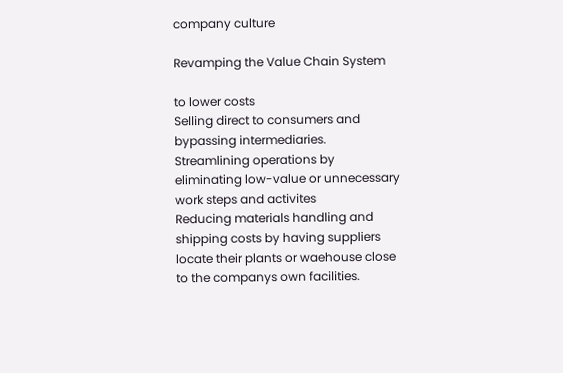company culture

Revamping the Value Chain System

to lower costs
Selling direct to consumers and
bypassing intermediaries.
Streamlining operations by
eliminating low-value or unnecessary
work steps and activites
Reducing materials handling and
shipping costs by having suppliers
locate their plants or waehouse close
to the companys own facilities.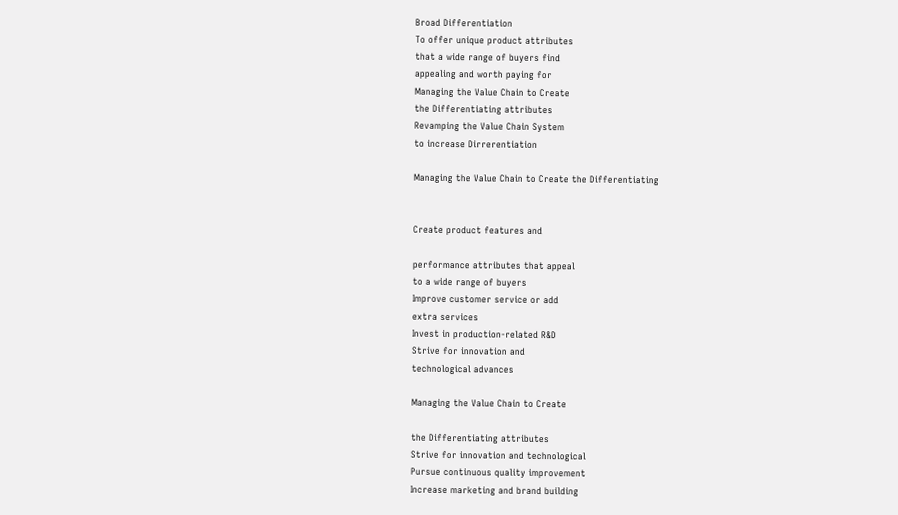Broad Differentiation
To offer unique product attributes
that a wide range of buyers find
appealing and worth paying for
Managing the Value Chain to Create
the Differentiating attributes
Revamping the Value Chain System
to increase Dirrerentiation

Managing the Value Chain to Create the Differentiating


Create product features and

performance attributes that appeal
to a wide range of buyers
Improve customer service or add
extra services
Invest in production-related R&D
Strive for innovation and
technological advances

Managing the Value Chain to Create

the Differentiating attributes
Strive for innovation and technological
Pursue continuous quality improvement
Increase marketing and brand building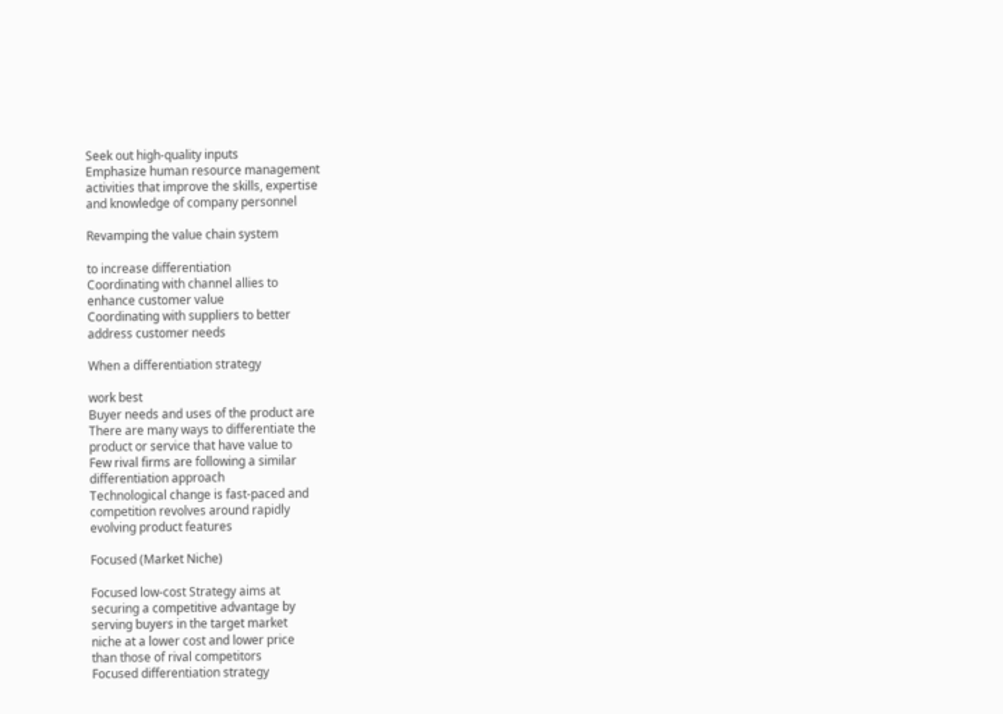Seek out high-quality inputs
Emphasize human resource management
activities that improve the skills, expertise
and knowledge of company personnel

Revamping the value chain system

to increase differentiation
Coordinating with channel allies to
enhance customer value
Coordinating with suppliers to better
address customer needs

When a differentiation strategy

work best
Buyer needs and uses of the product are
There are many ways to differentiate the
product or service that have value to
Few rival firms are following a similar
differentiation approach
Technological change is fast-paced and
competition revolves around rapidly
evolving product features

Focused (Market Niche)

Focused low-cost Strategy aims at
securing a competitive advantage by
serving buyers in the target market
niche at a lower cost and lower price
than those of rival competitors
Focused differentiation strategy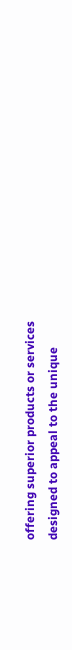offering superior products or services
designed to appeal to the unique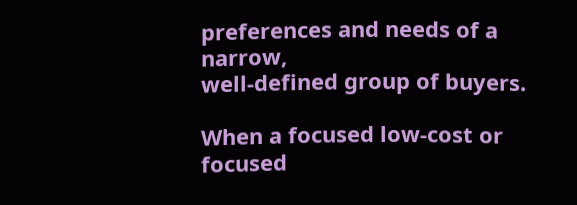preferences and needs of a narrow,
well-defined group of buyers.

When a focused low-cost or focused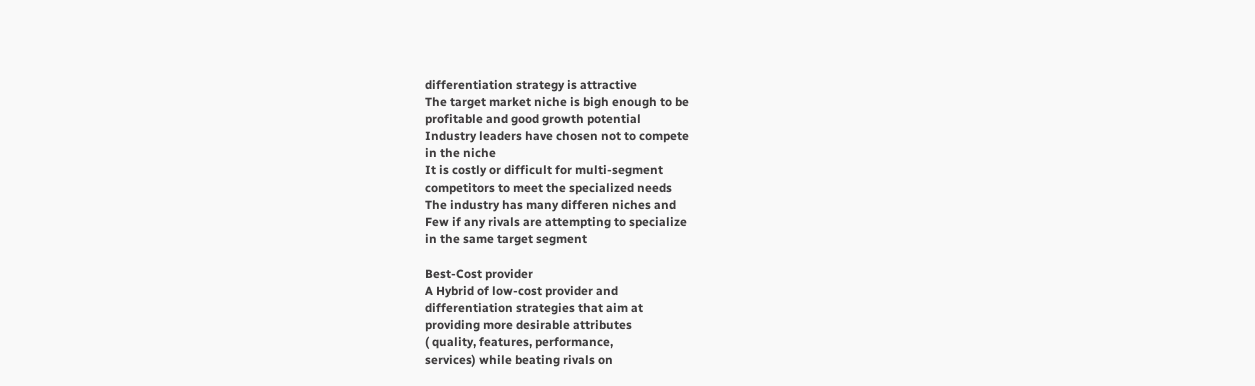differentiation strategy is attractive
The target market niche is bigh enough to be
profitable and good growth potential
Industry leaders have chosen not to compete
in the niche
It is costly or difficult for multi-segment
competitors to meet the specialized needs
The industry has many differen niches and
Few if any rivals are attempting to specialize
in the same target segment

Best-Cost provider
A Hybrid of low-cost provider and
differentiation strategies that aim at
providing more desirable attributes
( quality, features, performance,
services) while beating rivals on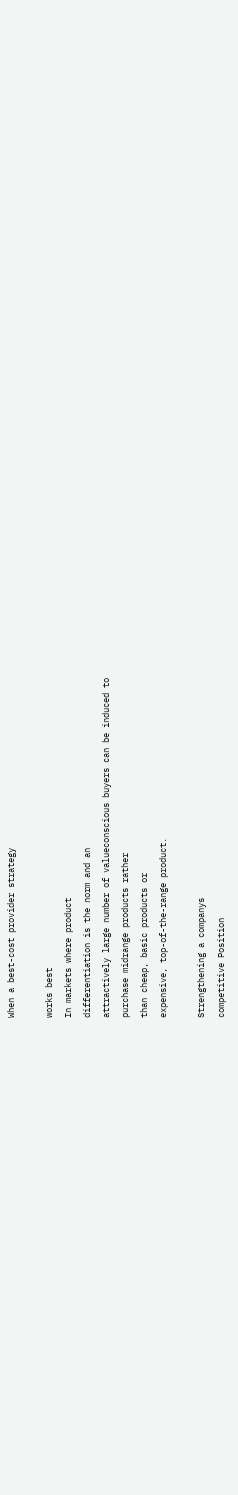When a best-cost provider strategy

works best
In markets where product
differentiation is the norm and an
attractively large number of valueconscious buyers can be induced to
purchase midrange products rather
than cheap, basic products or
expensive, top-of-the-range product.

Strengthening a companys
competitive Position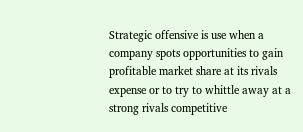Strategic offensive is use when a
company spots opportunities to gain
profitable market share at its rivals
expense or to try to whittle away at a
strong rivals competitive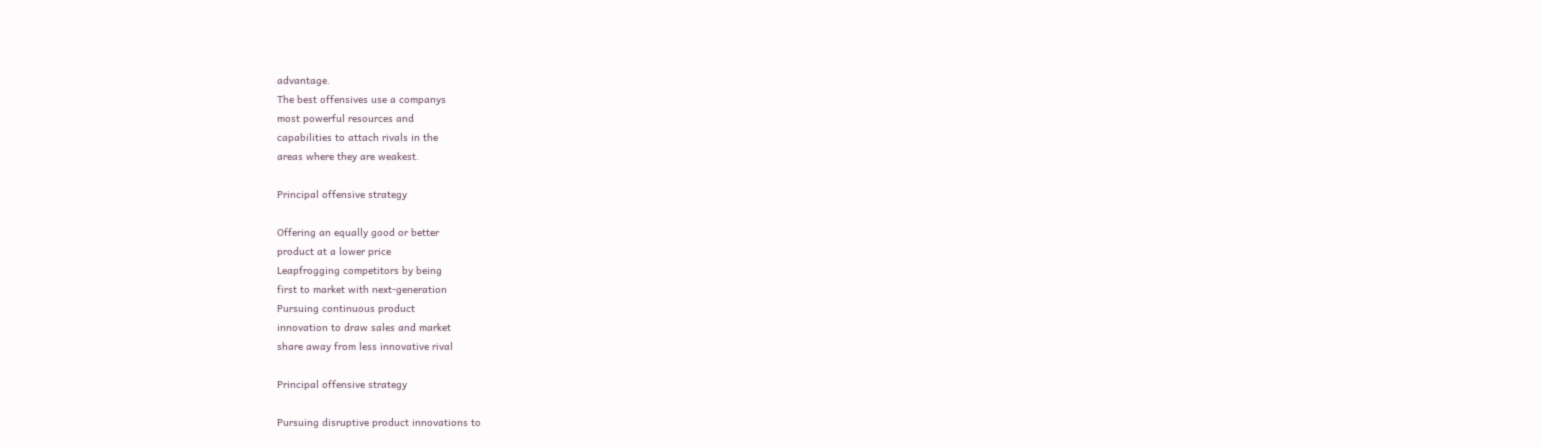advantage.
The best offensives use a companys
most powerful resources and
capabilities to attach rivals in the
areas where they are weakest.

Principal offensive strategy

Offering an equally good or better
product at a lower price
Leapfrogging competitors by being
first to market with next-generation
Pursuing continuous product
innovation to draw sales and market
share away from less innovative rival

Principal offensive strategy

Pursuing disruptive product innovations to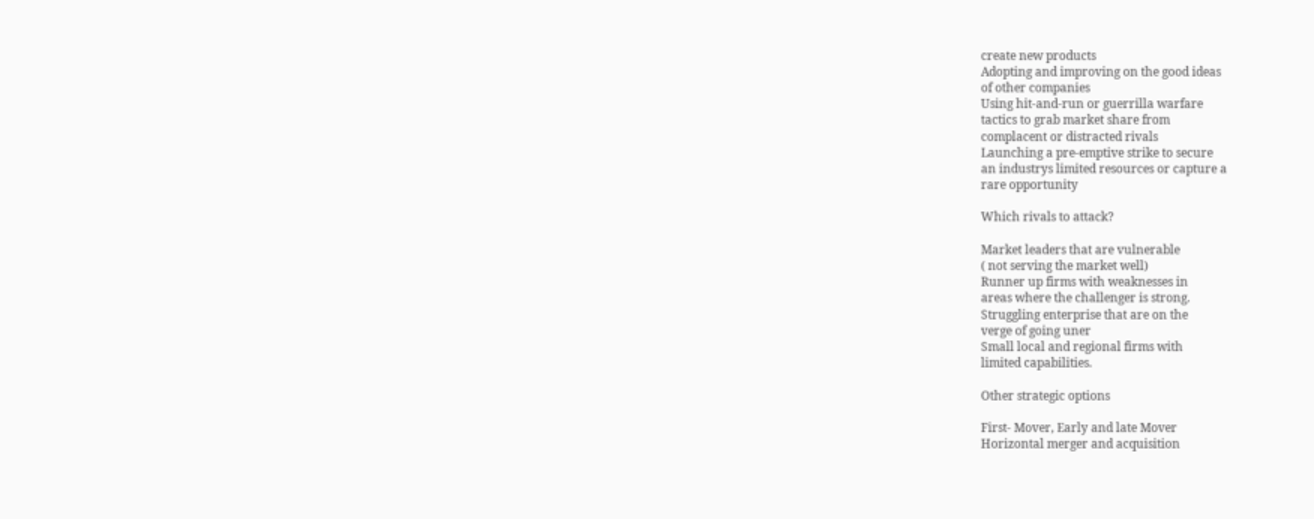create new products
Adopting and improving on the good ideas
of other companies
Using hit-and-run or guerrilla warfare
tactics to grab market share from
complacent or distracted rivals
Launching a pre-emptive strike to secure
an industrys limited resources or capture a
rare opportunity

Which rivals to attack?

Market leaders that are vulnerable
( not serving the market well)
Runner up firms with weaknesses in
areas where the challenger is strong.
Struggling enterprise that are on the
verge of going uner
Small local and regional firms with
limited capabilities.

Other strategic options

First- Mover, Early and late Mover
Horizontal merger and acquisition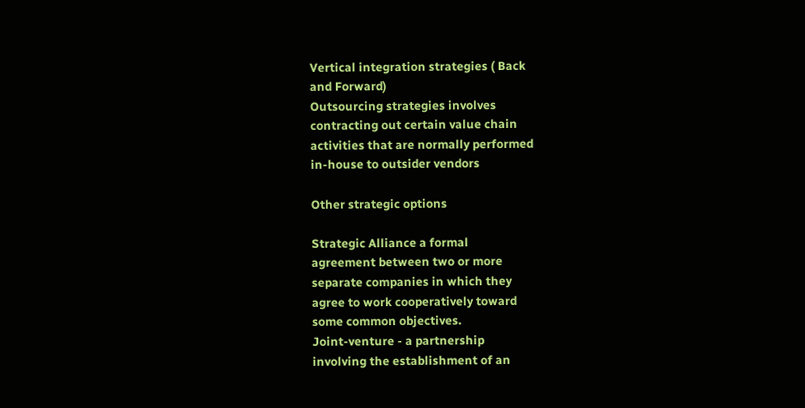Vertical integration strategies ( Back
and Forward)
Outsourcing strategies involves
contracting out certain value chain
activities that are normally performed
in-house to outsider vendors

Other strategic options

Strategic Alliance a formal
agreement between two or more
separate companies in which they
agree to work cooperatively toward
some common objectives.
Joint-venture - a partnership
involving the establishment of an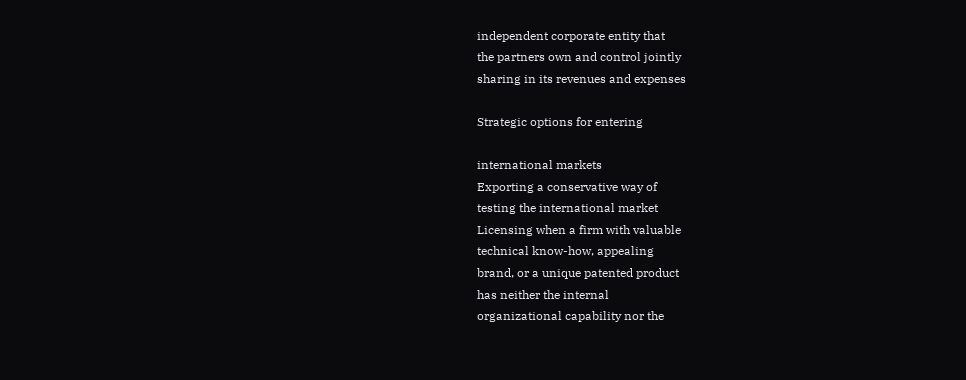independent corporate entity that
the partners own and control jointly
sharing in its revenues and expenses

Strategic options for entering

international markets
Exporting a conservative way of
testing the international market
Licensing when a firm with valuable
technical know-how, appealing
brand, or a unique patented product
has neither the internal
organizational capability nor the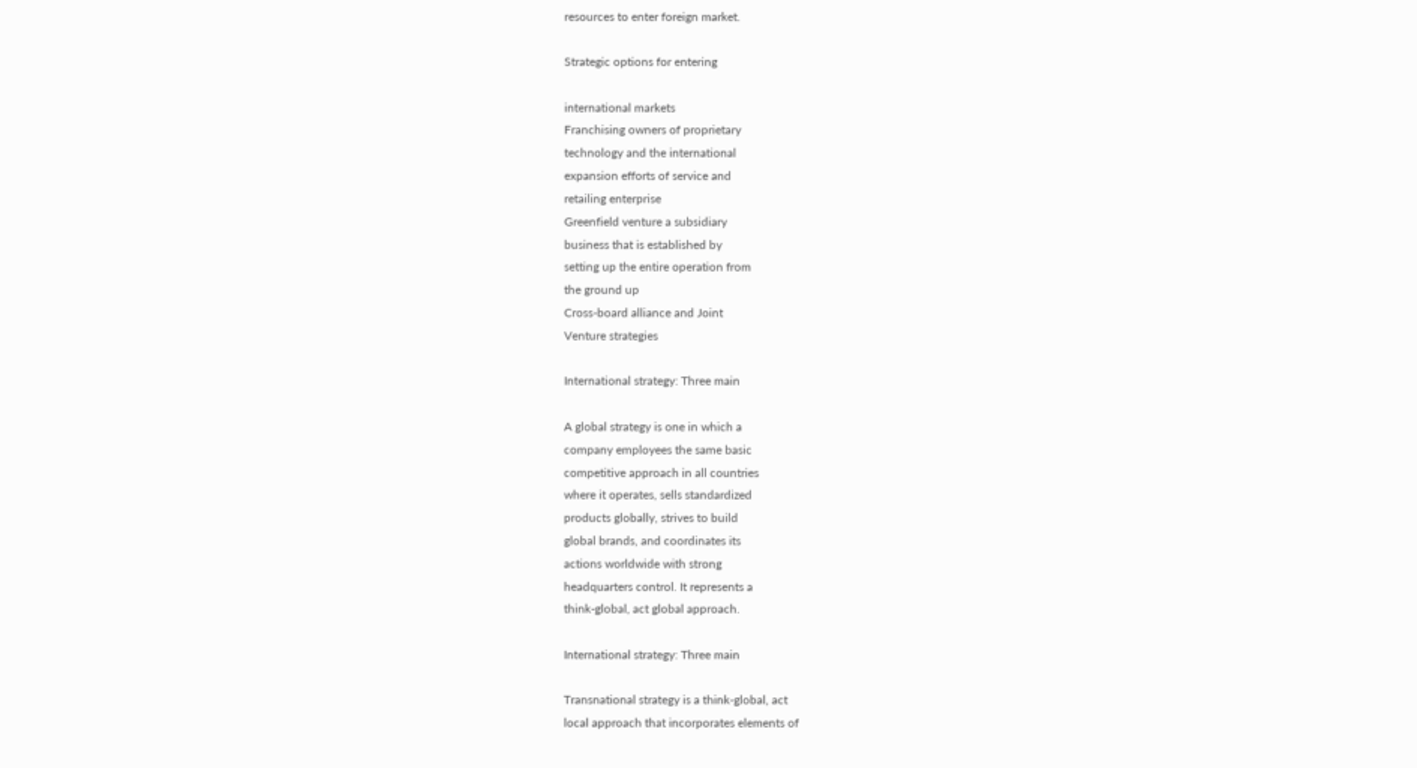resources to enter foreign market.

Strategic options for entering

international markets
Franchising owners of proprietary
technology and the international
expansion efforts of service and
retailing enterprise
Greenfield venture a subsidiary
business that is established by
setting up the entire operation from
the ground up
Cross-board alliance and Joint
Venture strategies

International strategy: Three main

A global strategy is one in which a
company employees the same basic
competitive approach in all countries
where it operates, sells standardized
products globally, strives to build
global brands, and coordinates its
actions worldwide with strong
headquarters control. It represents a
think-global, act global approach.

International strategy: Three main

Transnational strategy is a think-global, act
local approach that incorporates elements of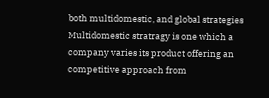both multidomestic, and global strategies
Multidomestic stratragy is one which a
company varies its product offering an
competitive approach from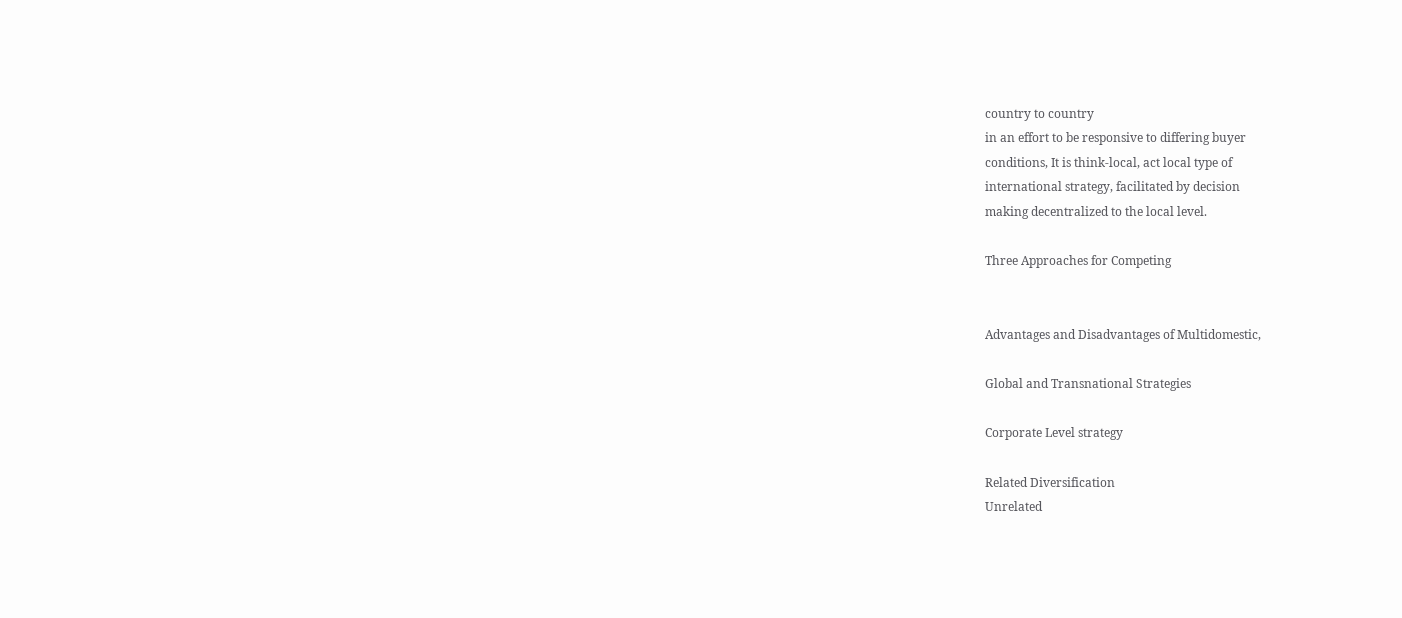country to country
in an effort to be responsive to differing buyer
conditions, It is think-local, act local type of
international strategy, facilitated by decision
making decentralized to the local level.

Three Approaches for Competing


Advantages and Disadvantages of Multidomestic,

Global and Transnational Strategies

Corporate Level strategy

Related Diversification
Unrelated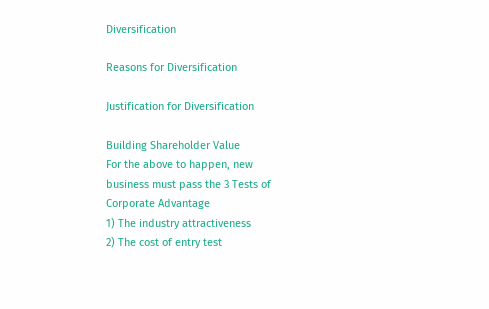Diversification

Reasons for Diversification

Justification for Diversification

Building Shareholder Value
For the above to happen, new
business must pass the 3 Tests of
Corporate Advantage
1) The industry attractiveness
2) The cost of entry test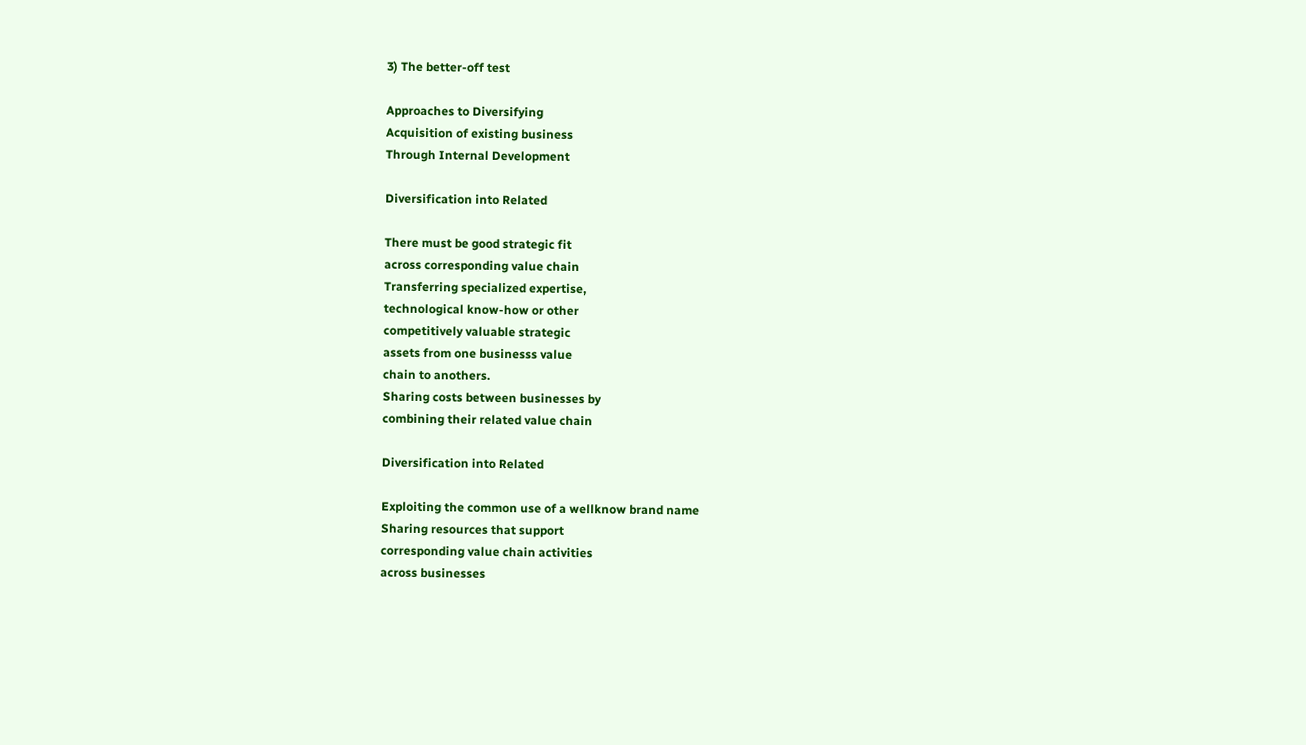3) The better-off test

Approaches to Diversifying
Acquisition of existing business
Through Internal Development

Diversification into Related

There must be good strategic fit
across corresponding value chain
Transferring specialized expertise,
technological know-how or other
competitively valuable strategic
assets from one businesss value
chain to anothers.
Sharing costs between businesses by
combining their related value chain

Diversification into Related

Exploiting the common use of a wellknow brand name
Sharing resources that support
corresponding value chain activities
across businesses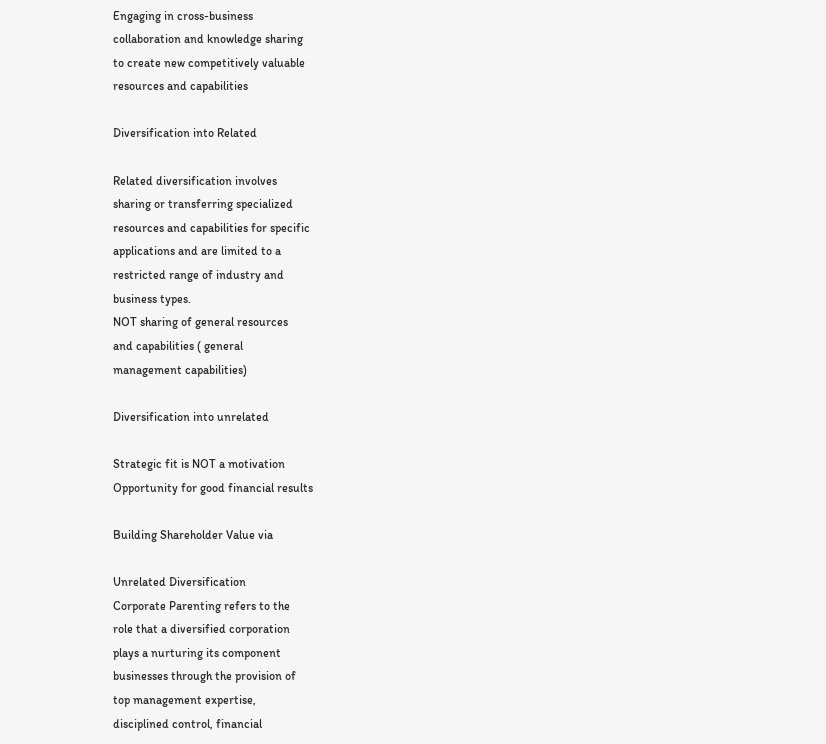Engaging in cross-business
collaboration and knowledge sharing
to create new competitively valuable
resources and capabilities

Diversification into Related

Related diversification involves
sharing or transferring specialized
resources and capabilities for specific
applications and are limited to a
restricted range of industry and
business types.
NOT sharing of general resources
and capabilities ( general
management capabilities)

Diversification into unrelated

Strategic fit is NOT a motivation
Opportunity for good financial results

Building Shareholder Value via

Unrelated Diversification
Corporate Parenting refers to the
role that a diversified corporation
plays a nurturing its component
businesses through the provision of
top management expertise,
disciplined control, financial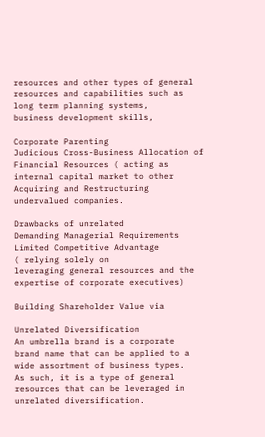resources and other types of general
resources and capabilities such as
long term planning systems,
business development skills,

Corporate Parenting
Judicious Cross-Business Allocation of
Financial Resources ( acting as
internal capital market to other
Acquiring and Restructuring
undervalued companies.

Drawbacks of unrelated
Demanding Managerial Requirements
Limited Competitive Advantage
( relying solely on
leveraging general resources and the
expertise of corporate executives)

Building Shareholder Value via

Unrelated Diversification
An umbrella brand is a corporate
brand name that can be applied to a
wide assortment of business types.
As such, it is a type of general
resources that can be leveraged in
unrelated diversification.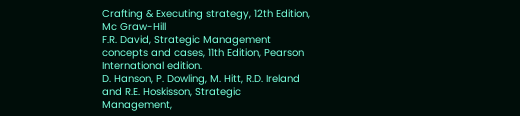Crafting & Executing strategy, 12th Edition,
Mc Graw-Hill
F.R. David, Strategic Management
concepts and cases, 11th Edition, Pearson
International edition.
D. Hanson, P. Dowling, M. Hitt, R.D. Ireland
and R.E. Hoskisson, Strategic
Management,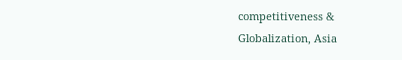competitiveness &
Globalization, Asia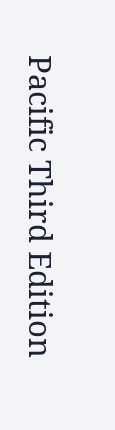Pacific Third Edition